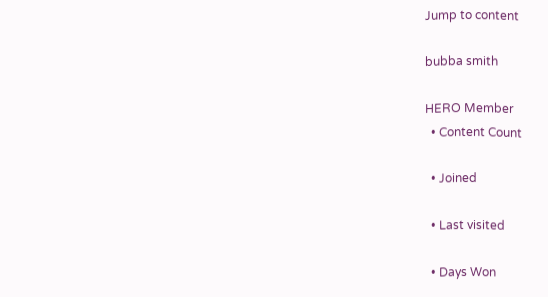Jump to content

bubba smith

HERO Member
  • Content Count

  • Joined

  • Last visited

  • Days Won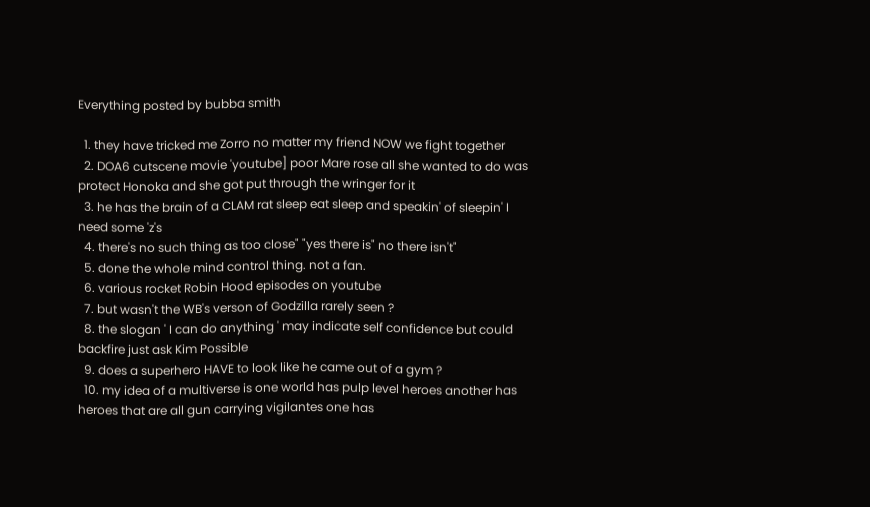Everything posted by bubba smith

  1. they have tricked me Zorro no matter my friend NOW we fight together
  2. DOA6 cutscene movie 'youtube] poor Mare rose all she wanted to do was protect Honoka and she got put through the wringer for it
  3. he has the brain of a CLAM rat sleep eat sleep and speakin' of sleepin' I need some 'z's
  4. there's no such thing as too close" "yes there is" no there isn't"
  5. done the whole mind control thing. not a fan.
  6. various rocket Robin Hood episodes on youtube
  7. but wasn't the WB's verson of Godzilla rarely seen ?
  8. the slogan ' I can do anything ' may indicate self confidence but could backfire just ask Kim Possible
  9. does a superhero HAVE to look like he came out of a gym ?
  10. my idea of a multiverse is one world has pulp level heroes another has heroes that are all gun carrying vigilantes one has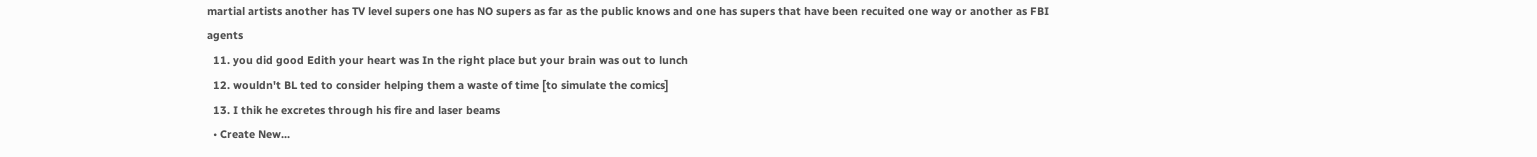martial artists another has TV level supers one has NO supers as far as the public knows and one has supers that have been recuited one way or another as FBI agents
  11. you did good Edith your heart was In the right place but your brain was out to lunch
  12. wouldn't BL ted to consider helping them a waste of time [to simulate the comics]
  13. I thik he excretes through his fire and laser beams
  • Create New...